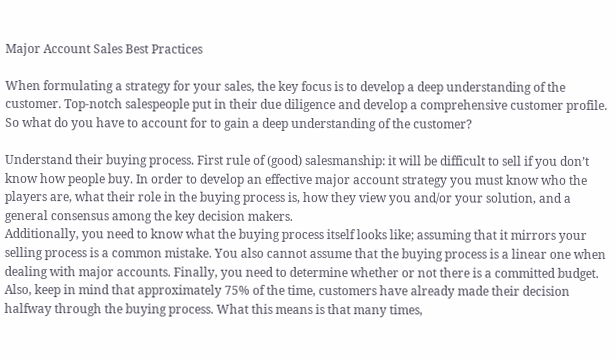Major Account Sales Best Practices

When formulating a strategy for your sales, the key focus is to develop a deep understanding of the customer. Top-notch salespeople put in their due diligence and develop a comprehensive customer profile. So what do you have to account for to gain a deep understanding of the customer?

Understand their buying process. First rule of (good) salesmanship: it will be difficult to sell if you don’t know how people buy. In order to develop an effective major account strategy you must know who the players are, what their role in the buying process is, how they view you and/or your solution, and a general consensus among the key decision makers.
Additionally, you need to know what the buying process itself looks like; assuming that it mirrors your selling process is a common mistake. You also cannot assume that the buying process is a linear one when dealing with major accounts. Finally, you need to determine whether or not there is a committed budget.
Also, keep in mind that approximately 75% of the time, customers have already made their decision halfway through the buying process. What this means is that many times,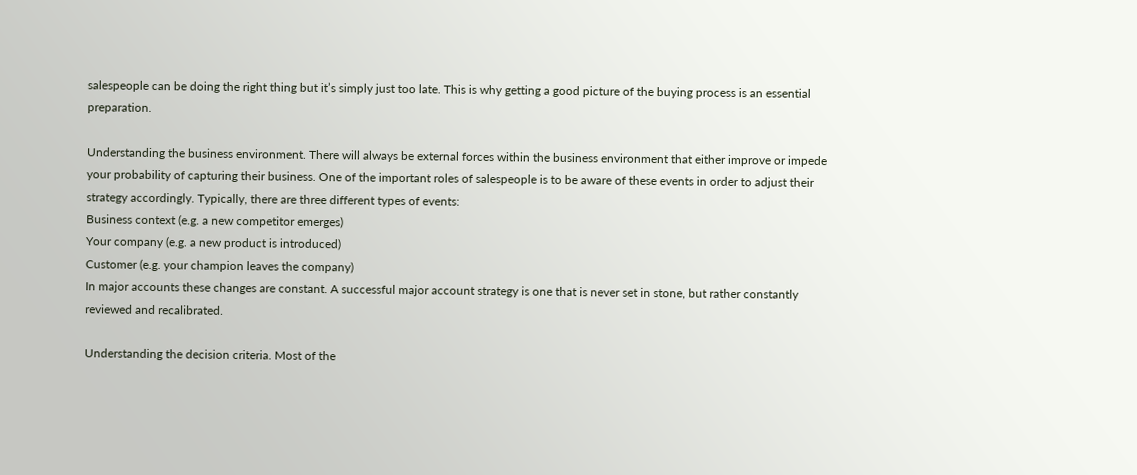salespeople can be doing the right thing but it’s simply just too late. This is why getting a good picture of the buying process is an essential preparation.

Understanding the business environment. There will always be external forces within the business environment that either improve or impede your probability of capturing their business. One of the important roles of salespeople is to be aware of these events in order to adjust their strategy accordingly. Typically, there are three different types of events:
Business context (e.g. a new competitor emerges)
Your company (e.g. a new product is introduced)
Customer (e.g. your champion leaves the company)
In major accounts these changes are constant. A successful major account strategy is one that is never set in stone, but rather constantly reviewed and recalibrated.

Understanding the decision criteria. Most of the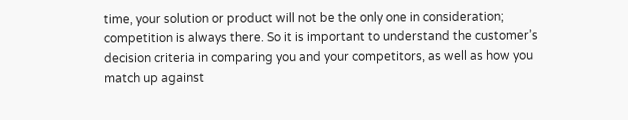time, your solution or product will not be the only one in consideration; competition is always there. So it is important to understand the customer’s decision criteria in comparing you and your competitors, as well as how you match up against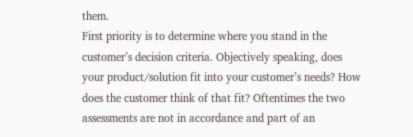them.
First priority is to determine where you stand in the customer’s decision criteria. Objectively speaking, does your product/solution fit into your customer’s needs? How does the customer think of that fit? Oftentimes the two assessments are not in accordance and part of an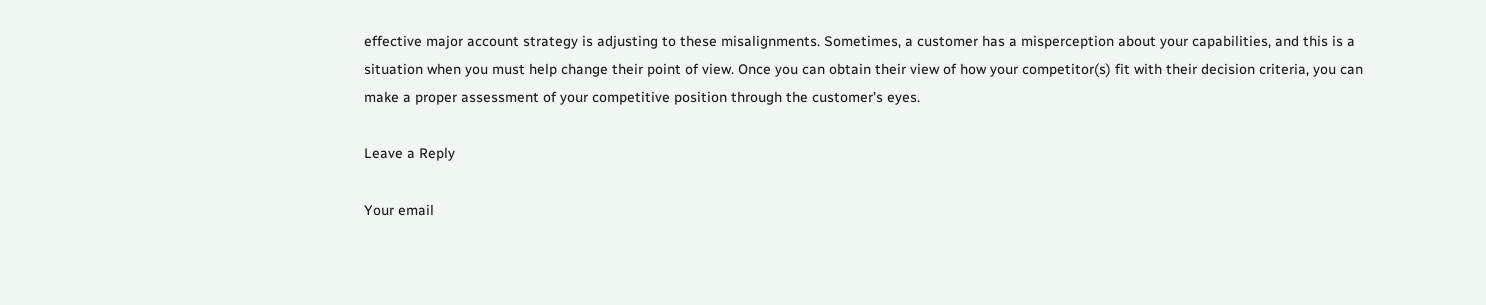effective major account strategy is adjusting to these misalignments. Sometimes, a customer has a misperception about your capabilities, and this is a situation when you must help change their point of view. Once you can obtain their view of how your competitor(s) fit with their decision criteria, you can make a proper assessment of your competitive position through the customer’s eyes.

Leave a Reply

Your email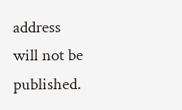address will not be published.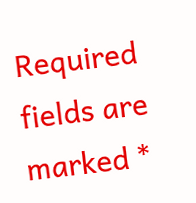Required fields are marked *